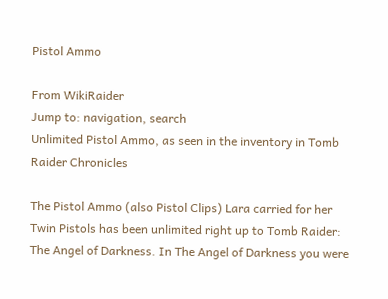Pistol Ammo

From WikiRaider
Jump to: navigation, search
Unlimited Pistol Ammo, as seen in the inventory in Tomb Raider Chronicles

The Pistol Ammo (also Pistol Clips) Lara carried for her Twin Pistols has been unlimited right up to Tomb Raider: The Angel of Darkness. In The Angel of Darkness you were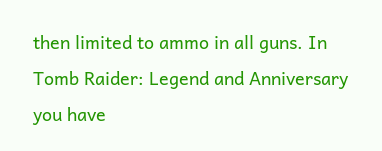then limited to ammo in all guns. In Tomb Raider: Legend and Anniversary you have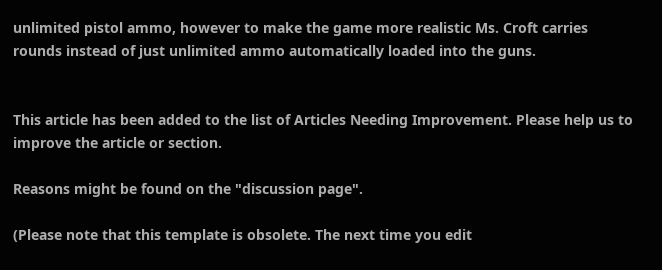unlimited pistol ammo, however to make the game more realistic Ms. Croft carries rounds instead of just unlimited ammo automatically loaded into the guns.


This article has been added to the list of Articles Needing Improvement. Please help us to improve the article or section.

Reasons might be found on the "discussion page".

(Please note that this template is obsolete. The next time you edit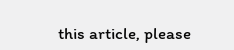this article, please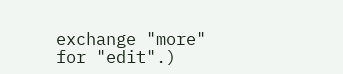exchange "more" for "edit".)